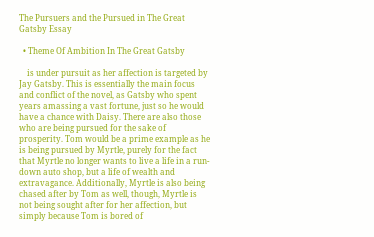The Pursuers and the Pursued in The Great Gatsby Essay

  • Theme Of Ambition In The Great Gatsby

    is under pursuit as her affection is targeted by Jay Gatsby. This is essentially the main focus and conflict of the novel, as Gatsby who spent years amassing a vast fortune, just so he would have a chance with Daisy. There are also those who are being pursued for the sake of prosperity. Tom would be a prime example as he is being pursued by Myrtle, purely for the fact that Myrtle no longer wants to live a life in a run-down auto shop, but a life of wealth and extravagance. Additionally, Myrtle is also being chased after by Tom as well, though, Myrtle is not being sought after for her affection, but simply because Tom is bored of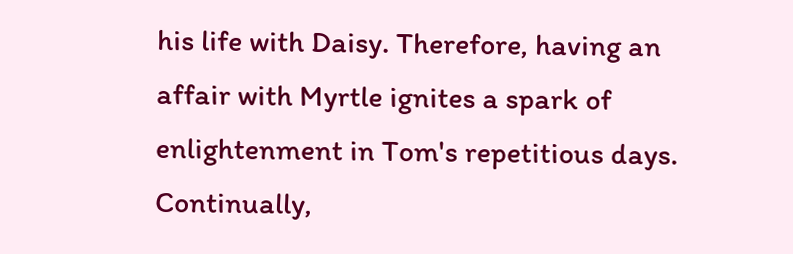his life with Daisy. Therefore, having an affair with Myrtle ignites a spark of enlightenment in Tom's repetitious days. Continually,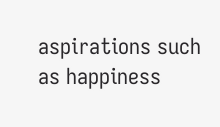aspirations such as happiness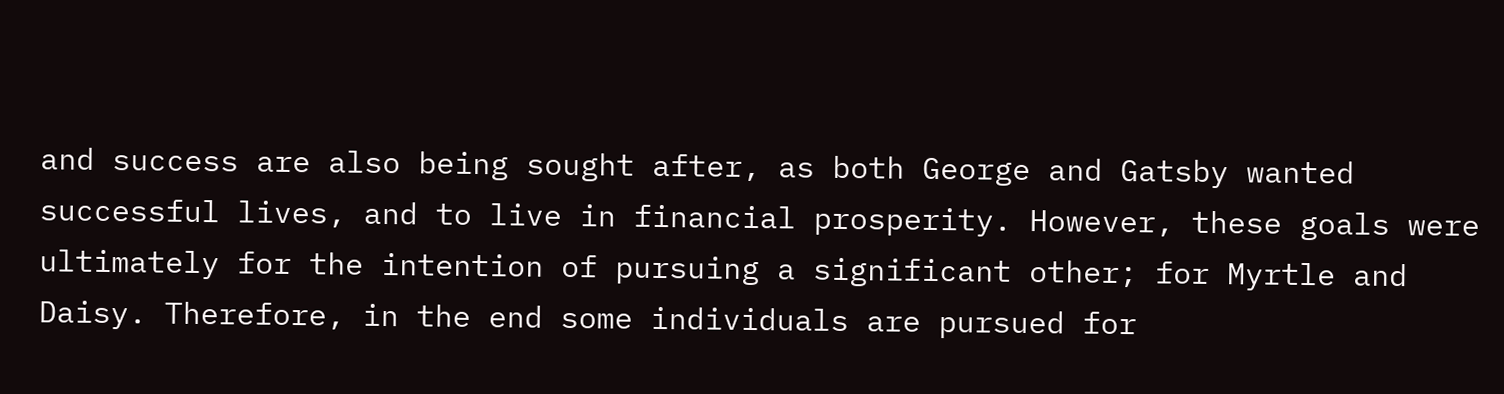and success are also being sought after, as both George and Gatsby wanted successful lives, and to live in financial prosperity. However, these goals were ultimately for the intention of pursuing a significant other; for Myrtle and Daisy. Therefore, in the end some individuals are pursued for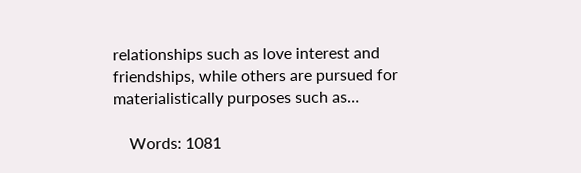relationships such as love interest and friendships, while others are pursued for materialistically purposes such as…

    Words: 1081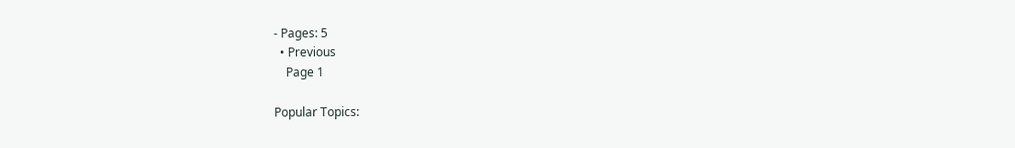- Pages: 5
  • Previous
    Page 1

Popular Topics: